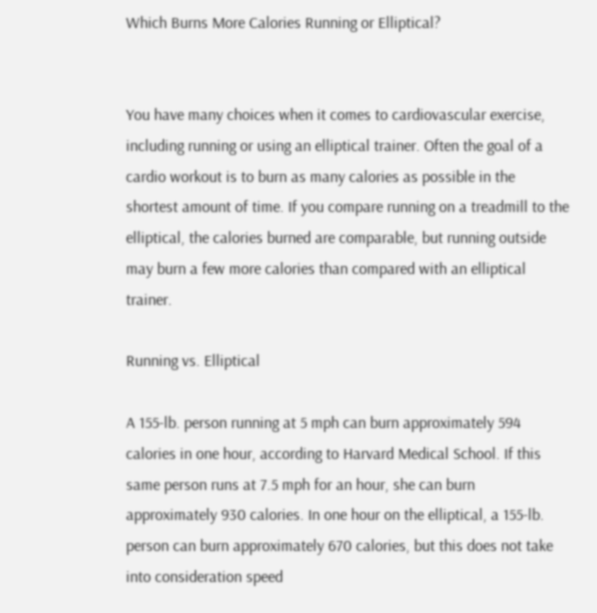Which Burns More Calories Running or Elliptical?


You have many choices when it comes to cardiovascular exercise, including running or using an elliptical trainer. Often the goal of a cardio workout is to burn as many calories as possible in the shortest amount of time. If you compare running on a treadmill to the elliptical, the calories burned are comparable, but running outside may burn a few more calories than compared with an elliptical trainer.

Running vs. Elliptical

A 155-lb. person running at 5 mph can burn approximately 594 calories in one hour, according to Harvard Medical School. If this same person runs at 7.5 mph for an hour, she can burn approximately 930 calories. In one hour on the elliptical, a 155-lb. person can burn approximately 670 calories, but this does not take into consideration speed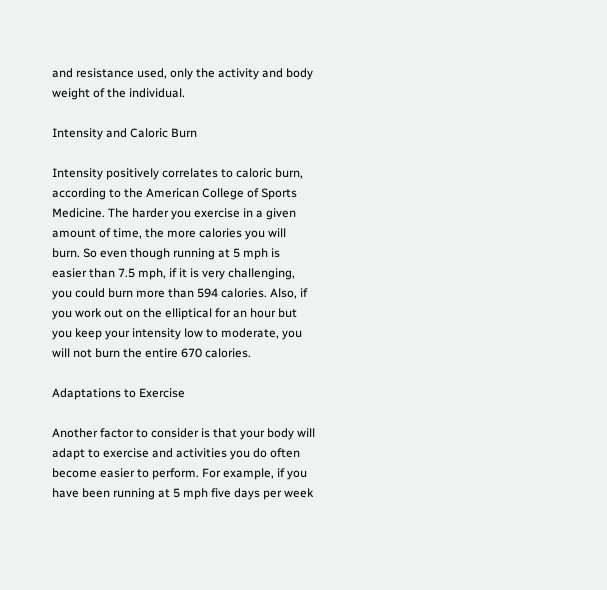and resistance used, only the activity and body weight of the individual.

Intensity and Caloric Burn

Intensity positively correlates to caloric burn, according to the American College of Sports Medicine. The harder you exercise in a given amount of time, the more calories you will burn. So even though running at 5 mph is easier than 7.5 mph, if it is very challenging, you could burn more than 594 calories. Also, if you work out on the elliptical for an hour but you keep your intensity low to moderate, you will not burn the entire 670 calories.

Adaptations to Exercise

Another factor to consider is that your body will adapt to exercise and activities you do often become easier to perform. For example, if you have been running at 5 mph five days per week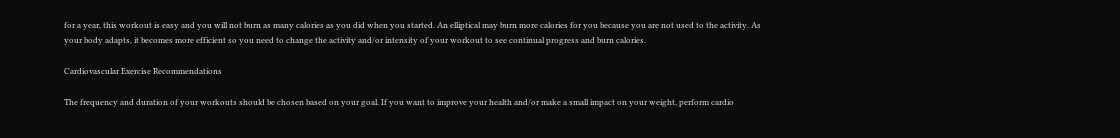for a year, this workout is easy and you will not burn as many calories as you did when you started. An elliptical may burn more calories for you because you are not used to the activity. As your body adapts, it becomes more efficient so you need to change the activity and/or intensity of your workout to see continual progress and burn calories.

Cardiovascular Exercise Recommendations

The frequency and duration of your workouts should be chosen based on your goal. If you want to improve your health and/or make a small impact on your weight, perform cardio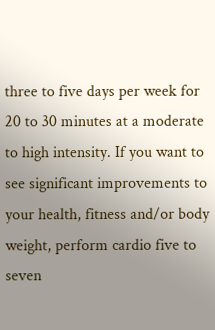three to five days per week for 20 to 30 minutes at a moderate to high intensity. If you want to see significant improvements to your health, fitness and/or body weight, perform cardio five to seven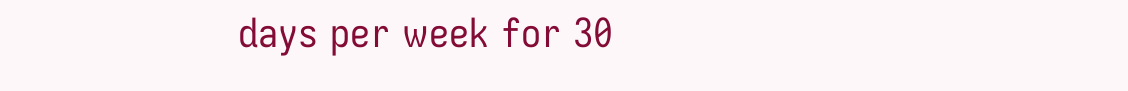days per week for 30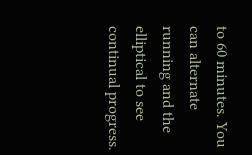to 60 minutes. You can alternate running and the elliptical to see continual progress.